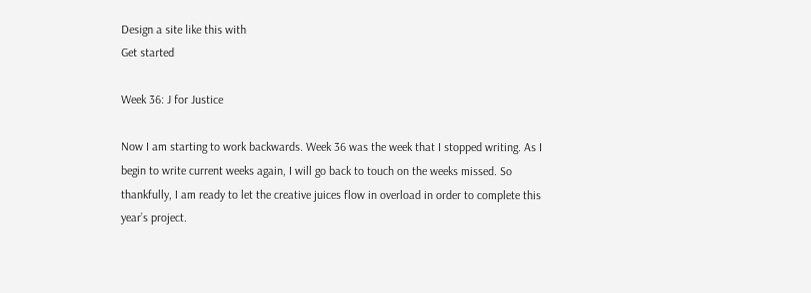Design a site like this with
Get started

Week 36: J for Justice

Now I am starting to work backwards. Week 36 was the week that I stopped writing. As I begin to write current weeks again, I will go back to touch on the weeks missed. So thankfully, I am ready to let the creative juices flow in overload in order to complete this year’s project.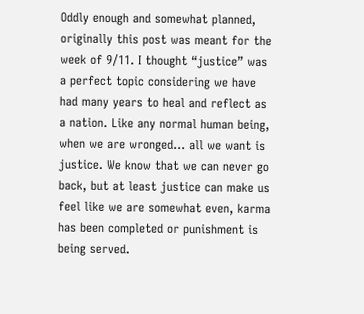Oddly enough and somewhat planned, originally this post was meant for the week of 9/11. I thought “justice” was a perfect topic considering we have had many years to heal and reflect as a nation. Like any normal human being, when we are wronged… all we want is justice. We know that we can never go back, but at least justice can make us feel like we are somewhat even, karma has been completed or punishment is being served.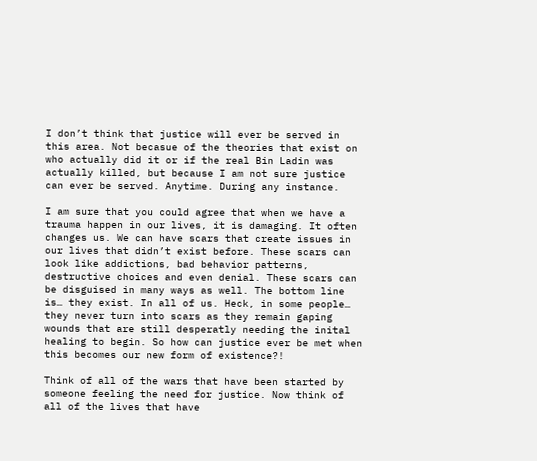I don’t think that justice will ever be served in this area. Not becasue of the theories that exist on who actually did it or if the real Bin Ladin was actually killed, but because I am not sure justice can ever be served. Anytime. During any instance.

I am sure that you could agree that when we have a trauma happen in our lives, it is damaging. It often changes us. We can have scars that create issues in our lives that didn’t exist before. These scars can look like addictions, bad behavior patterns, destructive choices and even denial. These scars can be disguised in many ways as well. The bottom line is… they exist. In all of us. Heck, in some people… they never turn into scars as they remain gaping wounds that are still desperatly needing the inital healing to begin. So how can justice ever be met when this becomes our new form of existence?!

Think of all of the wars that have been started by someone feeling the need for justice. Now think of all of the lives that have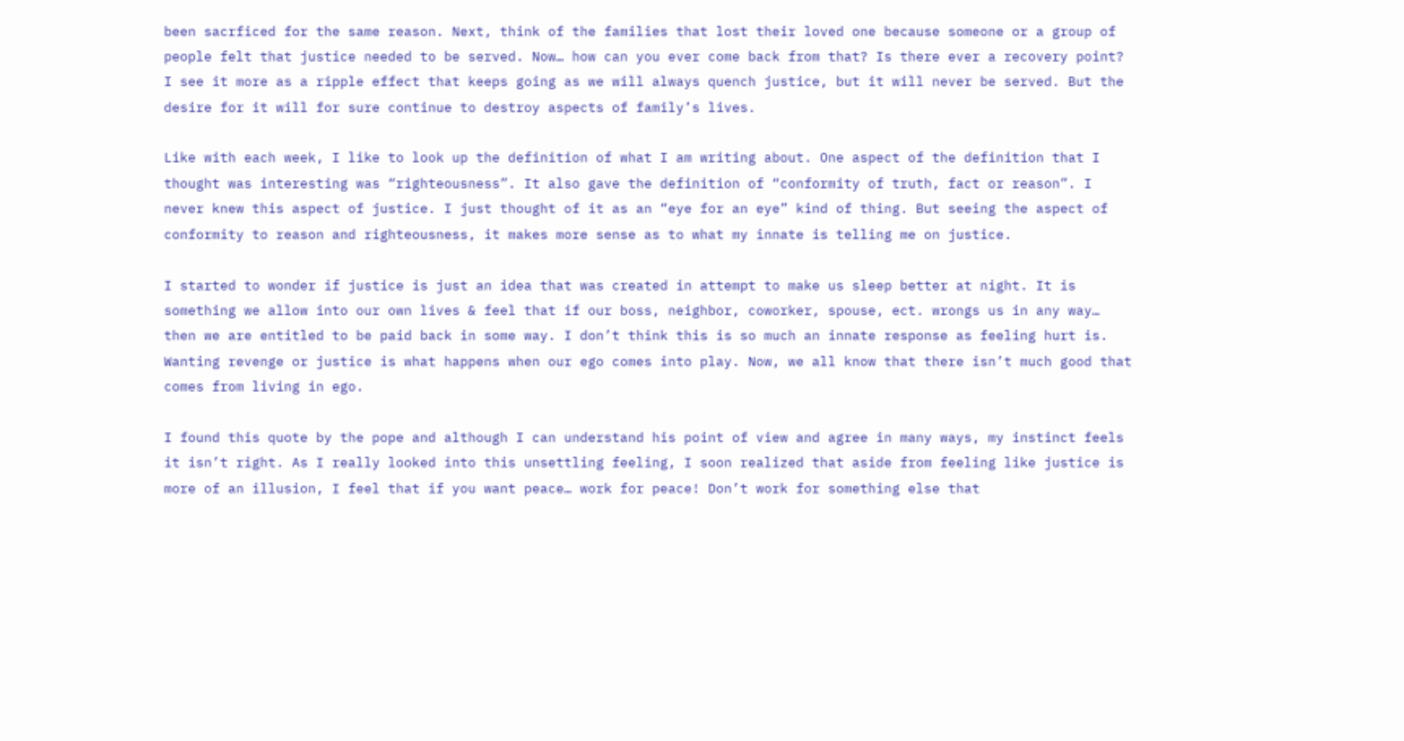been sacrficed for the same reason. Next, think of the families that lost their loved one because someone or a group of people felt that justice needed to be served. Now… how can you ever come back from that? Is there ever a recovery point? I see it more as a ripple effect that keeps going as we will always quench justice, but it will never be served. But the desire for it will for sure continue to destroy aspects of family’s lives.

Like with each week, I like to look up the definition of what I am writing about. One aspect of the definition that I thought was interesting was “righteousness”. It also gave the definition of “conformity of truth, fact or reason”. I never knew this aspect of justice. I just thought of it as an “eye for an eye” kind of thing. But seeing the aspect of conformity to reason and righteousness, it makes more sense as to what my innate is telling me on justice.

I started to wonder if justice is just an idea that was created in attempt to make us sleep better at night. It is something we allow into our own lives & feel that if our boss, neighbor, coworker, spouse, ect. wrongs us in any way… then we are entitled to be paid back in some way. I don’t think this is so much an innate response as feeling hurt is. Wanting revenge or justice is what happens when our ego comes into play. Now, we all know that there isn’t much good that comes from living in ego.

I found this quote by the pope and although I can understand his point of view and agree in many ways, my instinct feels it isn’t right. As I really looked into this unsettling feeling, I soon realized that aside from feeling like justice is more of an illusion, I feel that if you want peace… work for peace! Don’t work for something else that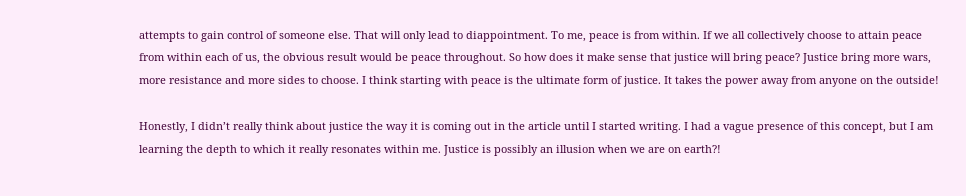attempts to gain control of someone else. That will only lead to diappointment. To me, peace is from within. If we all collectively choose to attain peace from within each of us, the obvious result would be peace throughout. So how does it make sense that justice will bring peace? Justice bring more wars, more resistance and more sides to choose. I think starting with peace is the ultimate form of justice. It takes the power away from anyone on the outside!

Honestly, I didn’t really think about justice the way it is coming out in the article until I started writing. I had a vague presence of this concept, but I am learning the depth to which it really resonates within me. Justice is possibly an illusion when we are on earth?!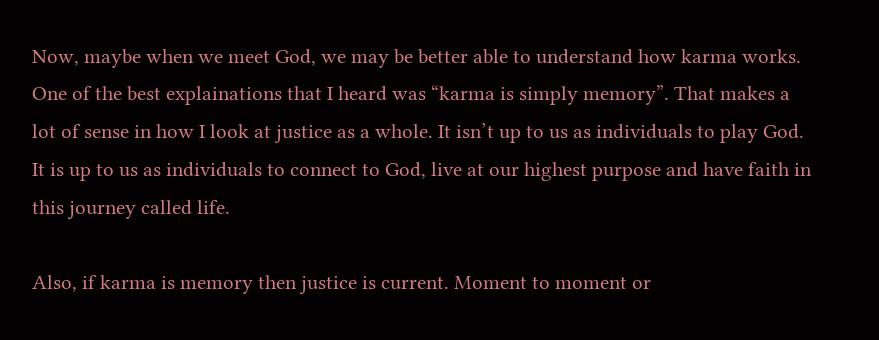Now, maybe when we meet God, we may be better able to understand how karma works. One of the best explainations that I heard was “karma is simply memory”. That makes a lot of sense in how I look at justice as a whole. It isn’t up to us as individuals to play God. It is up to us as individuals to connect to God, live at our highest purpose and have faith in this journey called life.

Also, if karma is memory then justice is current. Moment to moment or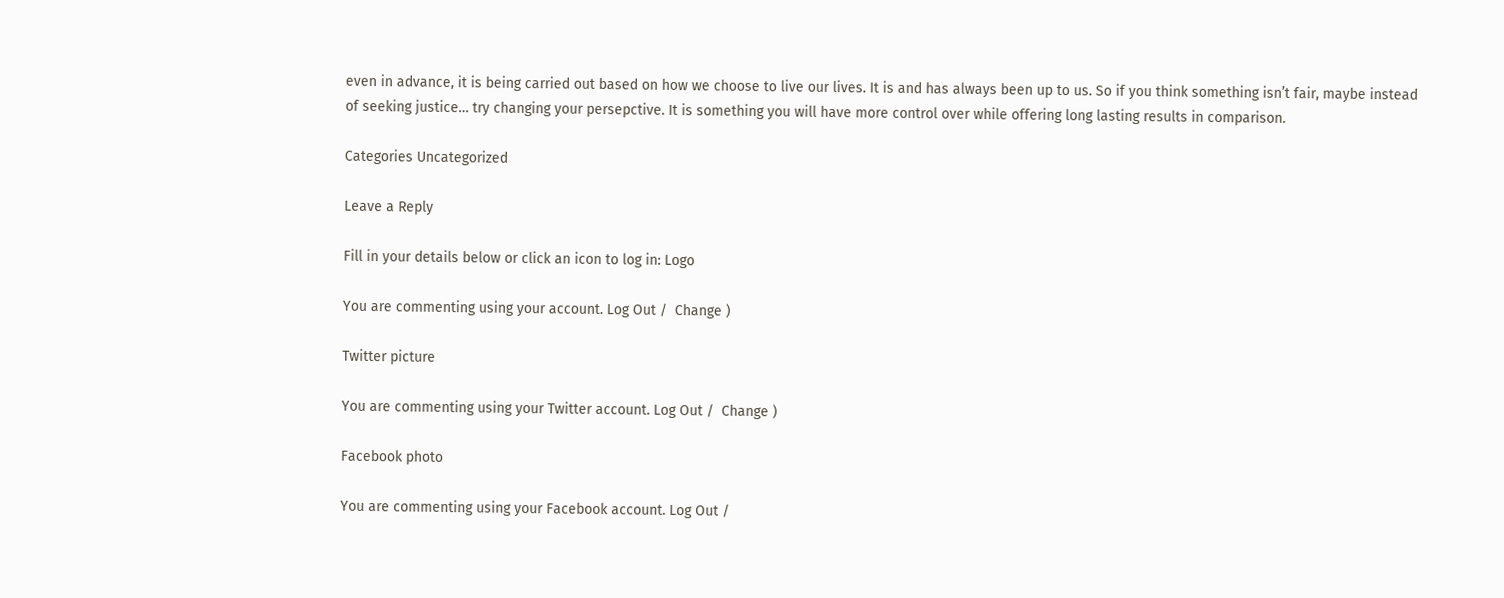even in advance, it is being carried out based on how we choose to live our lives. It is and has always been up to us. So if you think something isn’t fair, maybe instead of seeking justice… try changing your persepctive. It is something you will have more control over while offering long lasting results in comparison.

Categories Uncategorized

Leave a Reply

Fill in your details below or click an icon to log in: Logo

You are commenting using your account. Log Out /  Change )

Twitter picture

You are commenting using your Twitter account. Log Out /  Change )

Facebook photo

You are commenting using your Facebook account. Log Out /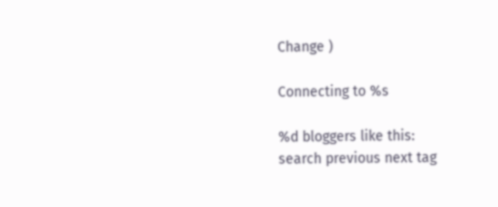Change )

Connecting to %s

%d bloggers like this:
search previous next tag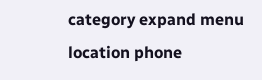category expand menu location phone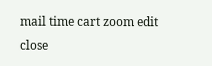mail time cart zoom edit close